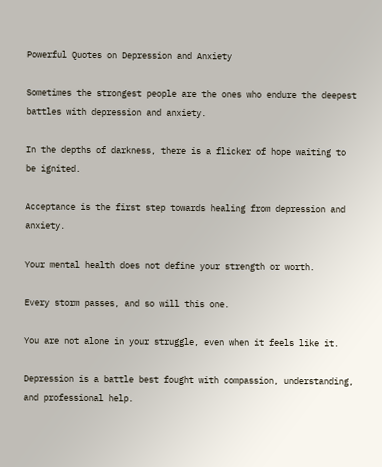Powerful Quotes on Depression and Anxiety

Sometimes the strongest people are the ones who endure the deepest battles with depression and anxiety.

In the depths of darkness, there is a flicker of hope waiting to be ignited.

Acceptance is the first step towards healing from depression and anxiety.

Your mental health does not define your strength or worth.

Every storm passes, and so will this one.

You are not alone in your struggle, even when it feels like it.

Depression is a battle best fought with compassion, understanding, and professional help.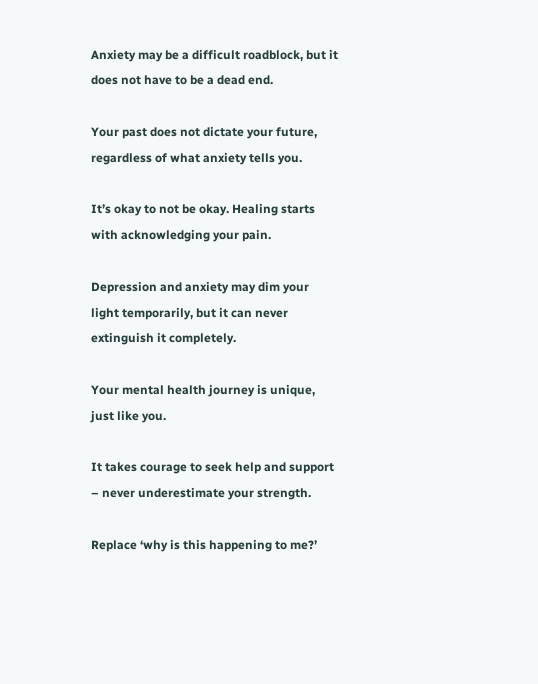Anxiety may be a difficult roadblock, but it does not have to be a dead end.

Your past does not dictate your future, regardless of what anxiety tells you.

It’s okay to not be okay. Healing starts with acknowledging your pain.

Depression and anxiety may dim your light temporarily, but it can never extinguish it completely.

Your mental health journey is unique, just like you.

It takes courage to seek help and support – never underestimate your strength.

Replace ‘why is this happening to me?’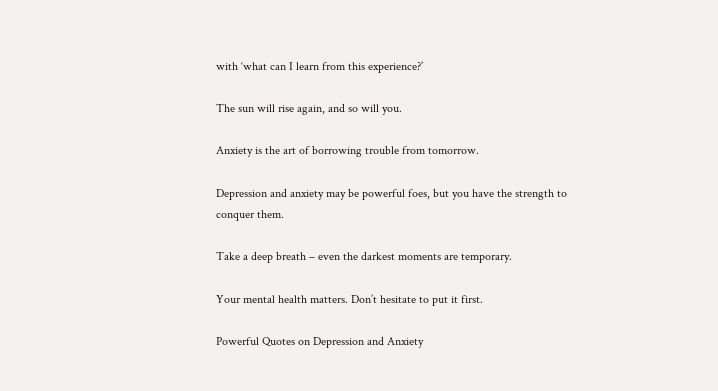with ‘what can I learn from this experience?’

The sun will rise again, and so will you.

Anxiety is the art of borrowing trouble from tomorrow.

Depression and anxiety may be powerful foes, but you have the strength to conquer them.

Take a deep breath – even the darkest moments are temporary.

Your mental health matters. Don’t hesitate to put it first.

Powerful Quotes on Depression and Anxiety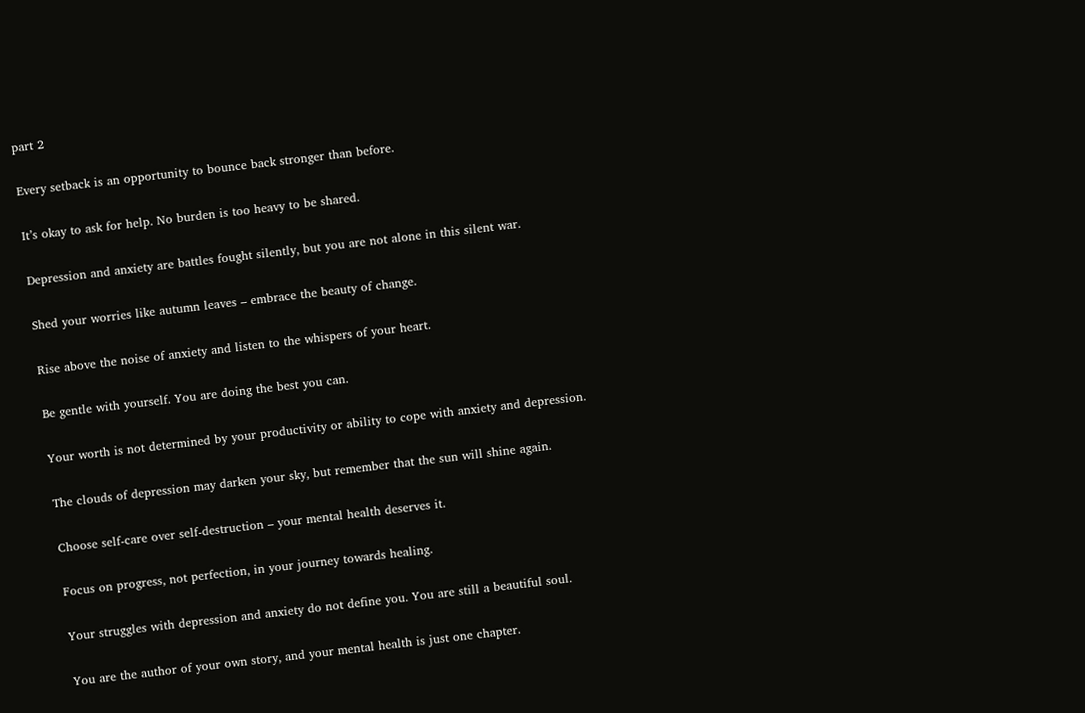part 2

Every setback is an opportunity to bounce back stronger than before.

It’s okay to ask for help. No burden is too heavy to be shared.

Depression and anxiety are battles fought silently, but you are not alone in this silent war.

Shed your worries like autumn leaves – embrace the beauty of change.

Rise above the noise of anxiety and listen to the whispers of your heart.

Be gentle with yourself. You are doing the best you can.

Your worth is not determined by your productivity or ability to cope with anxiety and depression.

The clouds of depression may darken your sky, but remember that the sun will shine again.

Choose self-care over self-destruction – your mental health deserves it.

Focus on progress, not perfection, in your journey towards healing.

Your struggles with depression and anxiety do not define you. You are still a beautiful soul.

You are the author of your own story, and your mental health is just one chapter.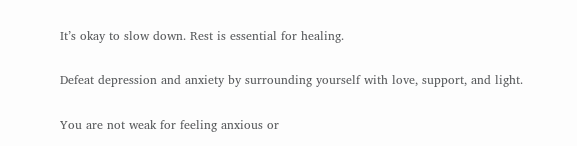It’s okay to slow down. Rest is essential for healing.

Defeat depression and anxiety by surrounding yourself with love, support, and light.

You are not weak for feeling anxious or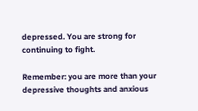depressed. You are strong for continuing to fight.

Remember: you are more than your depressive thoughts and anxious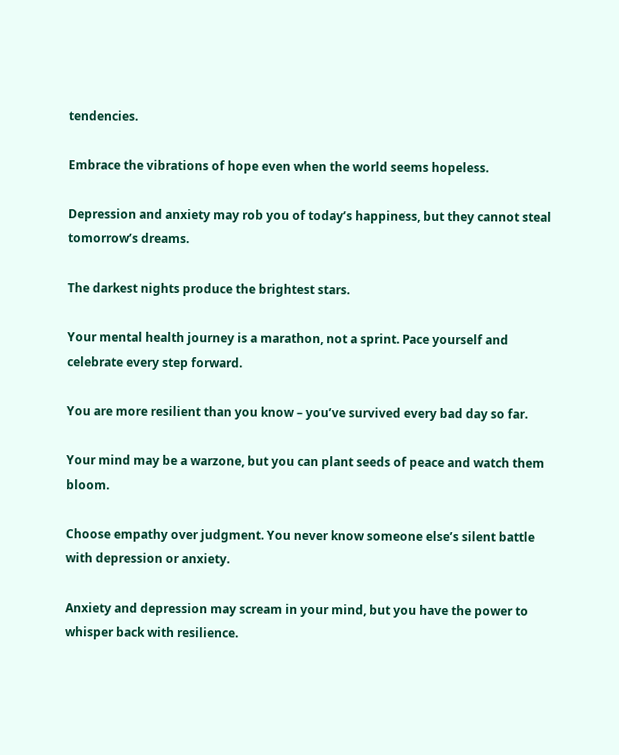tendencies.

Embrace the vibrations of hope even when the world seems hopeless.

Depression and anxiety may rob you of today’s happiness, but they cannot steal tomorrow’s dreams.

The darkest nights produce the brightest stars.

Your mental health journey is a marathon, not a sprint. Pace yourself and celebrate every step forward.

You are more resilient than you know – you’ve survived every bad day so far.

Your mind may be a warzone, but you can plant seeds of peace and watch them bloom.

Choose empathy over judgment. You never know someone else’s silent battle with depression or anxiety.

Anxiety and depression may scream in your mind, but you have the power to whisper back with resilience.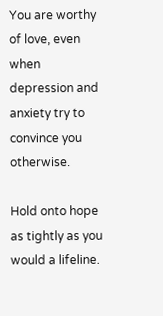You are worthy of love, even when depression and anxiety try to convince you otherwise.

Hold onto hope as tightly as you would a lifeline.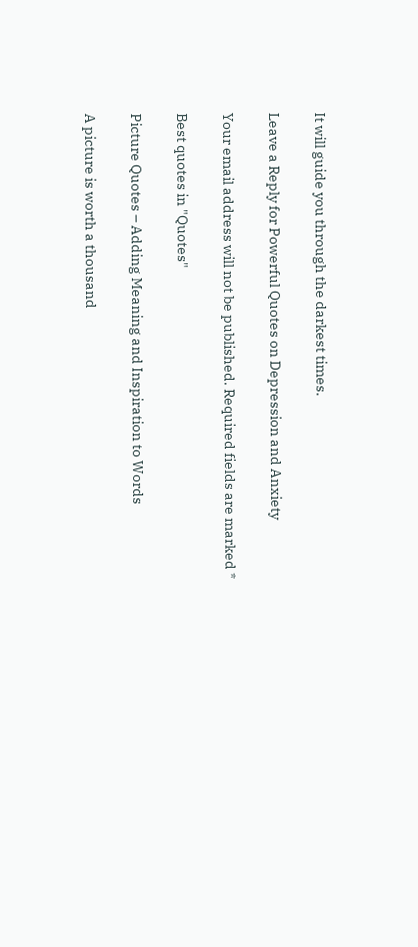It will guide you through the darkest times.

Leave a Reply for Powerful Quotes on Depression and Anxiety

Your email address will not be published. Required fields are marked *

Best quotes in "Quotes"

Picture Quotes – Adding Meaning and Inspiration to Words

A picture is worth a thousand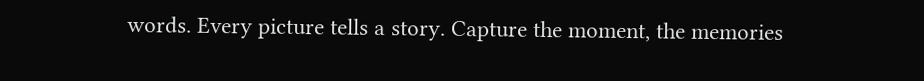words. Every picture tells a story. Capture the moment, the memories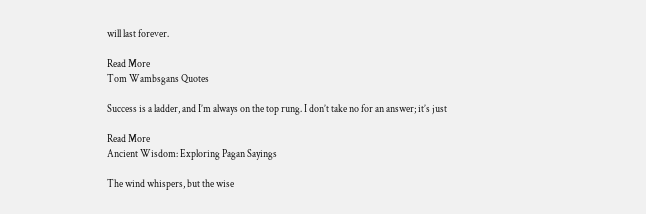will last forever.

Read More
Tom Wambsgans Quotes

Success is a ladder, and I’m always on the top rung. I don’t take no for an answer; it’s just

Read More
Ancient Wisdom: Exploring Pagan Sayings

The wind whispers, but the wise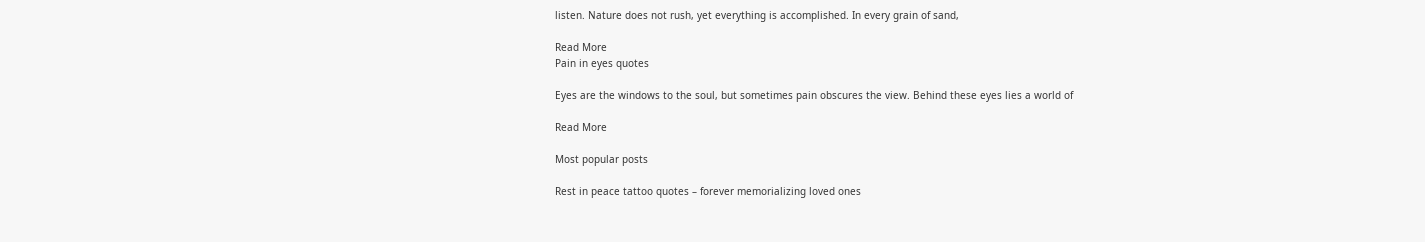listen. Nature does not rush, yet everything is accomplished. In every grain of sand,

Read More
Pain in eyes quotes

Eyes are the windows to the soul, but sometimes pain obscures the view. Behind these eyes lies a world of

Read More

Most popular posts

Rest in peace tattoo quotes – forever memorializing loved ones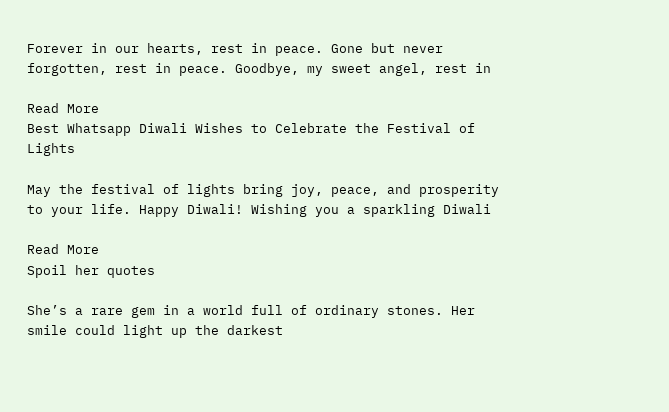Forever in our hearts, rest in peace. Gone but never forgotten, rest in peace. Goodbye, my sweet angel, rest in

Read More
Best Whatsapp Diwali Wishes to Celebrate the Festival of Lights

May the festival of lights bring joy, peace, and prosperity to your life. Happy Diwali! Wishing you a sparkling Diwali

Read More
Spoil her quotes

She’s a rare gem in a world full of ordinary stones. Her smile could light up the darkest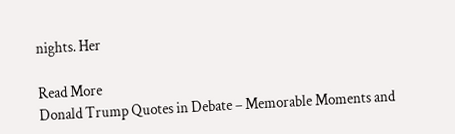nights. Her

Read More
Donald Trump Quotes in Debate – Memorable Moments and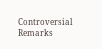Controversial Remarks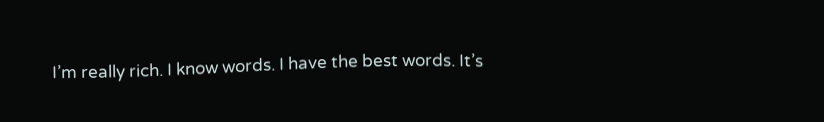I’m really rich. I know words. I have the best words. It’s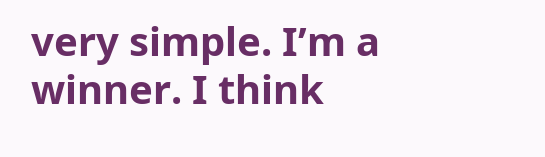very simple. I’m a winner. I think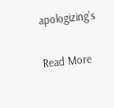apologizing’s

Read More